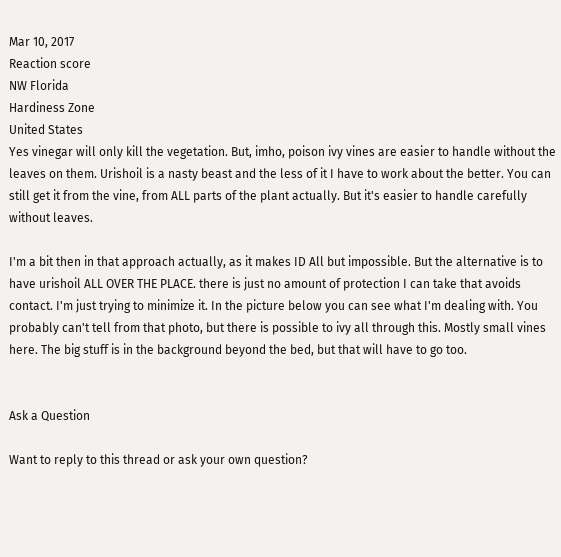Mar 10, 2017
Reaction score
NW Florida
Hardiness Zone
United States
Yes vinegar will only kill the vegetation. But, imho, poison ivy vines are easier to handle without the leaves on them. Urishoil is a nasty beast and the less of it I have to work about the better. You can still get it from the vine, from ALL parts of the plant actually. But it's easier to handle carefully without leaves.

I'm a bit then in that approach actually, as it makes ID All but impossible. But the alternative is to have urishoil ALL OVER THE PLACE. there is just no amount of protection I can take that avoids contact. I'm just trying to minimize it. In the picture below you can see what I'm dealing with. You probably can't tell from that photo, but there is possible to ivy all through this. Mostly small vines here. The big stuff is in the background beyond the bed, but that will have to go too.


Ask a Question

Want to reply to this thread or ask your own question?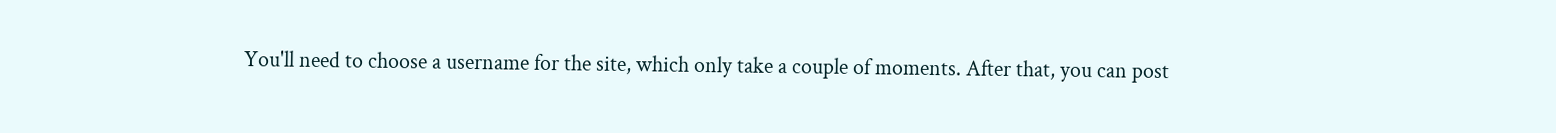You'll need to choose a username for the site, which only take a couple of moments. After that, you can post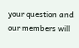your question and our members will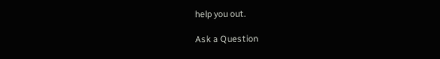help you out.

Ask a Question